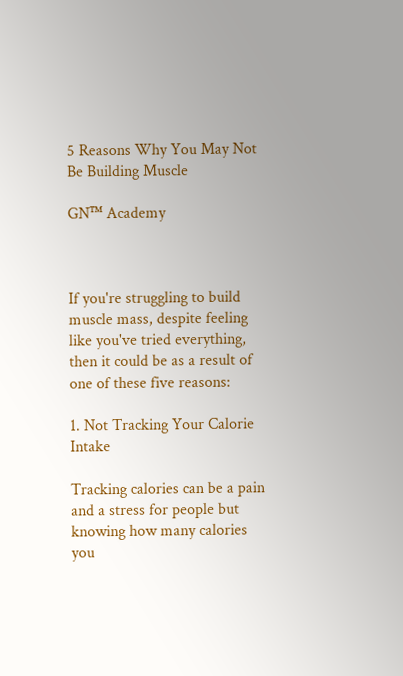5 Reasons Why You May Not Be Building Muscle

GN™ Academy



If you're struggling to build muscle mass, despite feeling like you've tried everything, then it could be as a result of one of these five reasons:

1. Not Tracking Your Calorie Intake

Tracking calories can be a pain and a stress for people but knowing how many calories you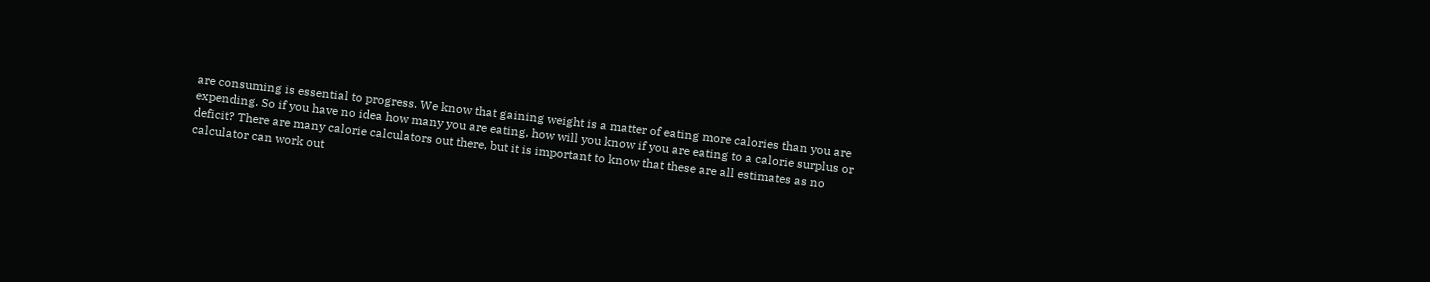are consuming is essential to progress. We know that gaining weight is a matter of eating more calories than you are expending. So if you have no idea how many you are eating, how will you know if you are eating to a calorie surplus or deficit? There are many calorie calculators out there, but it is important to know that these are all estimates as no calculator can work out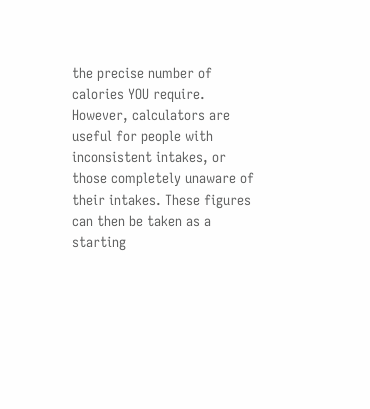the precise number of calories YOU require. However, calculators are useful for people with inconsistent intakes, or those completely unaware of their intakes. These figures can then be taken as a starting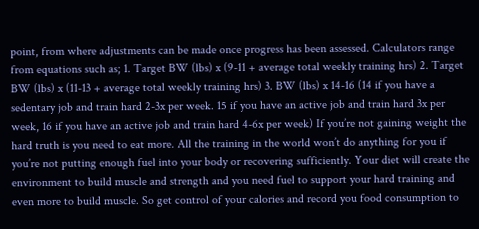point, from where adjustments can be made once progress has been assessed. Calculators range from equations such as; 1. Target BW (lbs) x (9-11 + average total weekly training hrs) 2. Target BW (lbs) x (11-13 + average total weekly training hrs) 3. BW (lbs) x 14-16 (14 if you have a sedentary job and train hard 2-3x per week. 15 if you have an active job and train hard 3x per week, 16 if you have an active job and train hard 4-6x per week) If you’re not gaining weight the hard truth is you need to eat more. All the training in the world won’t do anything for you if you’re not putting enough fuel into your body or recovering sufficiently. Your diet will create the environment to build muscle and strength and you need fuel to support your hard training and even more to build muscle. So get control of your calories and record you food consumption to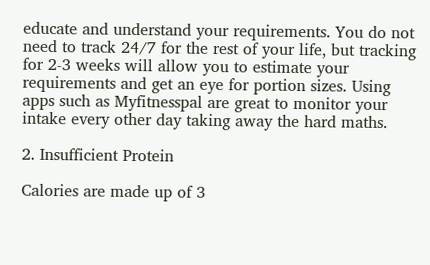educate and understand your requirements. You do not need to track 24/7 for the rest of your life, but tracking for 2-3 weeks will allow you to estimate your requirements and get an eye for portion sizes. Using apps such as Myfitnesspal are great to monitor your intake every other day taking away the hard maths.

2. Insufficient Protein

Calories are made up of 3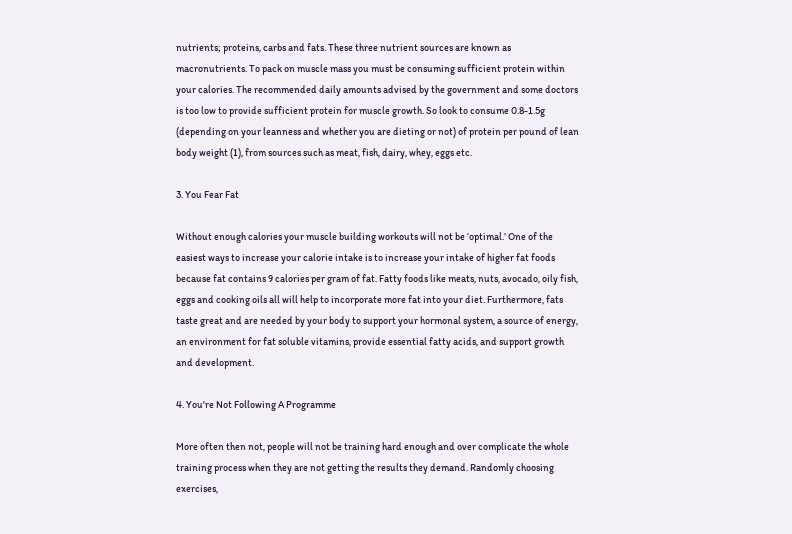nutrients; proteins, carbs and fats. These three nutrient sources are known as macronutrients. To pack on muscle mass you must be consuming sufficient protein within your calories. The recommended daily amounts advised by the government and some doctors is too low to provide sufficient protein for muscle growth. So look to consume 0.8-1.5g (depending on your leanness and whether you are dieting or not) of protein per pound of lean body weight (1), from sources such as meat, fish, dairy, whey, eggs etc.

3. You Fear Fat

Without enough calories your muscle building workouts will not be ‘optimal.’ One of the easiest ways to increase your calorie intake is to increase your intake of higher fat foods because fat contains 9 calories per gram of fat. Fatty foods like meats, nuts, avocado, oily fish, eggs and cooking oils all will help to incorporate more fat into your diet. Furthermore, fats taste great and are needed by your body to support your hormonal system, a source of energy, an environment for fat soluble vitamins, provide essential fatty acids, and support growth and development.

4. You're Not Following A Programme

More often then not, people will not be training hard enough and over complicate the whole training process when they are not getting the results they demand. Randomly choosing exercises,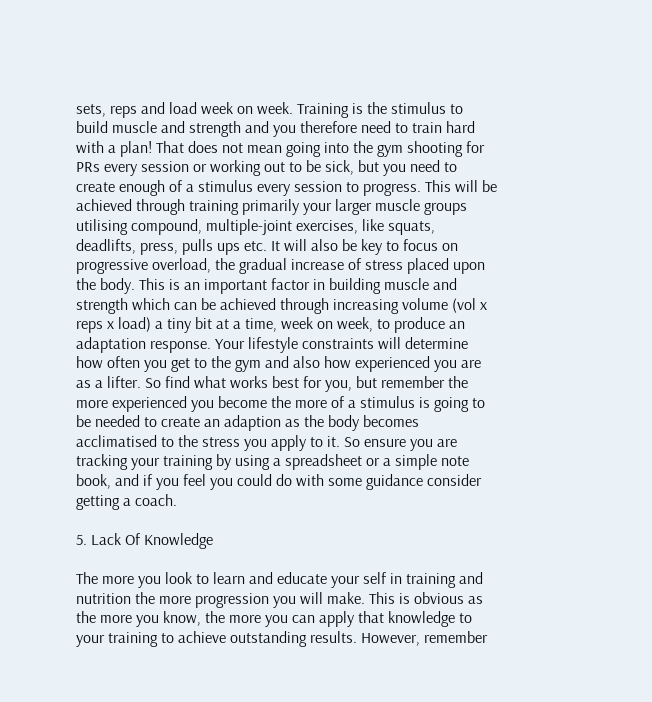sets, reps and load week on week. Training is the stimulus to build muscle and strength and you therefore need to train hard with a plan! That does not mean going into the gym shooting for PRs every session or working out to be sick, but you need to create enough of a stimulus every session to progress. This will be achieved through training primarily your larger muscle groups utilising compound, multiple-joint exercises, like squats, deadlifts, press, pulls ups etc. It will also be key to focus on progressive overload, the gradual increase of stress placed upon the body. This is an important factor in building muscle and strength which can be achieved through increasing volume (vol x reps x load) a tiny bit at a time, week on week, to produce an adaptation response. Your lifestyle constraints will determine how often you get to the gym and also how experienced you are as a lifter. So find what works best for you, but remember the more experienced you become the more of a stimulus is going to be needed to create an adaption as the body becomes acclimatised to the stress you apply to it. So ensure you are tracking your training by using a spreadsheet or a simple note book, and if you feel you could do with some guidance consider getting a coach.

5. Lack Of Knowledge

The more you look to learn and educate your self in training and nutrition the more progression you will make. This is obvious as the more you know, the more you can apply that knowledge to your training to achieve outstanding results. However, remember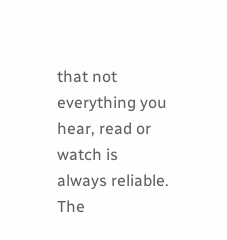that not everything you hear, read or watch is always reliable. The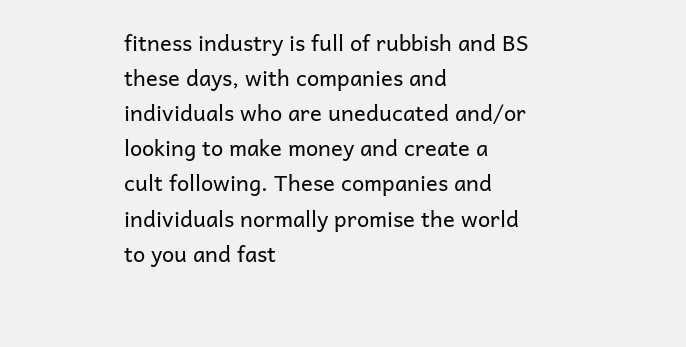fitness industry is full of rubbish and BS these days, with companies and individuals who are uneducated and/or looking to make money and create a cult following. These companies and individuals normally promise the world to you and fast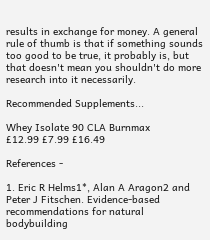results in exchange for money. A general rule of thumb is that if something sounds too good to be true, it probably is, but that doesn't mean you shouldn't do more research into it necessarily.

Recommended Supplements...

Whey Isolate 90 CLA Burnmax
£12.99 £7.99 £16.49

References -

1. Eric R Helms1*, Alan A Aragon2 and Peter J Fitschen. Evidence-based recommendations for natural bodybuilding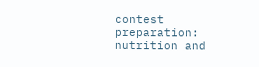contest preparation: nutrition and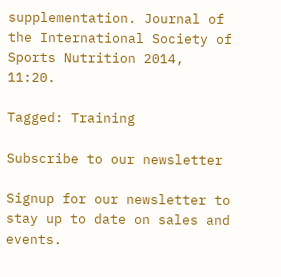supplementation. Journal of the International Society of Sports Nutrition 2014, 11:20.

Tagged: Training

Subscribe to our newsletter

Signup for our newsletter to stay up to date on sales and events.